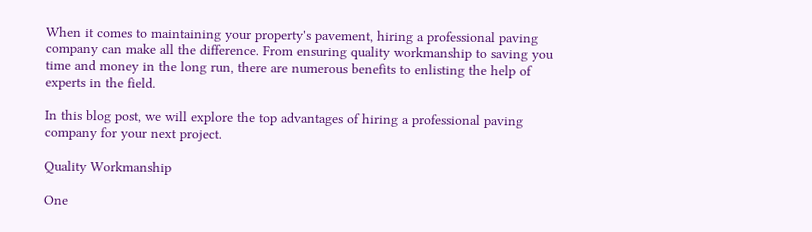When it comes to maintaining your property's pavement, hiring a professional paving company can make all the difference. From ensuring quality workmanship to saving you time and money in the long run, there are numerous benefits to enlisting the help of experts in the field.

In this blog post, we will explore the top advantages of hiring a professional paving company for your next project.

Quality Workmanship

One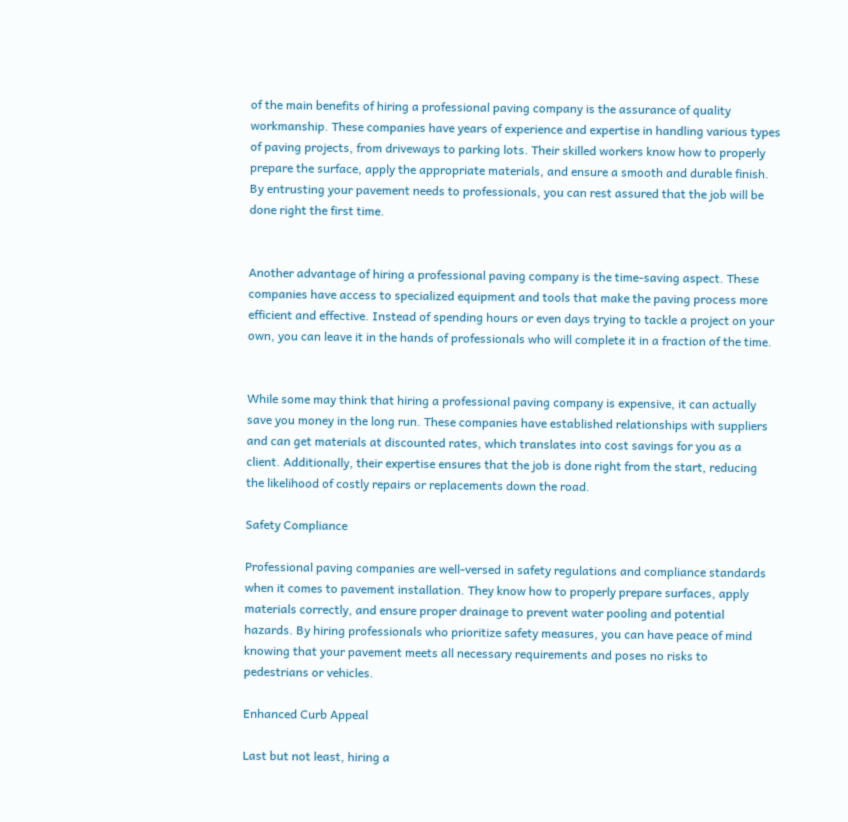of the main benefits of hiring a professional paving company is the assurance of quality workmanship. These companies have years of experience and expertise in handling various types of paving projects, from driveways to parking lots. Their skilled workers know how to properly prepare the surface, apply the appropriate materials, and ensure a smooth and durable finish. By entrusting your pavement needs to professionals, you can rest assured that the job will be done right the first time.


Another advantage of hiring a professional paving company is the time-saving aspect. These companies have access to specialized equipment and tools that make the paving process more efficient and effective. Instead of spending hours or even days trying to tackle a project on your own, you can leave it in the hands of professionals who will complete it in a fraction of the time.


While some may think that hiring a professional paving company is expensive, it can actually save you money in the long run. These companies have established relationships with suppliers and can get materials at discounted rates, which translates into cost savings for you as a client. Additionally, their expertise ensures that the job is done right from the start, reducing the likelihood of costly repairs or replacements down the road.

Safety Compliance

Professional paving companies are well-versed in safety regulations and compliance standards when it comes to pavement installation. They know how to properly prepare surfaces, apply materials correctly, and ensure proper drainage to prevent water pooling and potential hazards. By hiring professionals who prioritize safety measures, you can have peace of mind knowing that your pavement meets all necessary requirements and poses no risks to pedestrians or vehicles.

Enhanced Curb Appeal

Last but not least, hiring a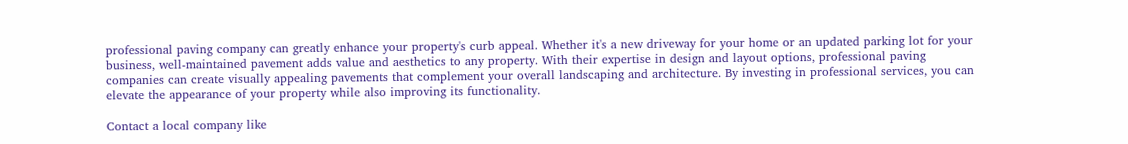professional paving company can greatly enhance your property's curb appeal. Whether it's a new driveway for your home or an updated parking lot for your business, well-maintained pavement adds value and aesthetics to any property. With their expertise in design and layout options, professional paving companies can create visually appealing pavements that complement your overall landscaping and architecture. By investing in professional services, you can elevate the appearance of your property while also improving its functionality.

Contact a local company like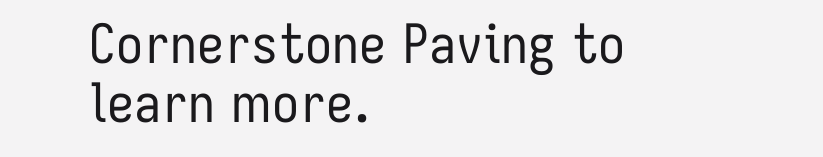Cornerstone Paving to learn more.